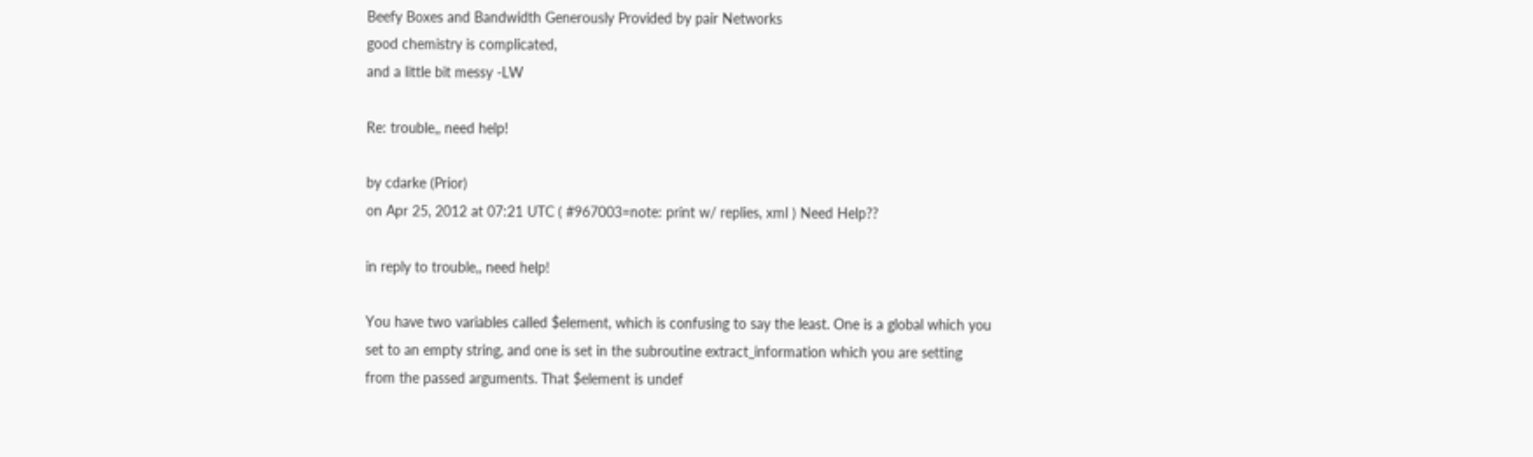Beefy Boxes and Bandwidth Generously Provided by pair Networks
good chemistry is complicated,
and a little bit messy -LW

Re: trouble,, need help!

by cdarke (Prior)
on Apr 25, 2012 at 07:21 UTC ( #967003=note: print w/ replies, xml ) Need Help??

in reply to trouble,, need help!

You have two variables called $element, which is confusing to say the least. One is a global which you set to an empty string, and one is set in the subroutine extract_information which you are setting from the passed arguments. That $element is undef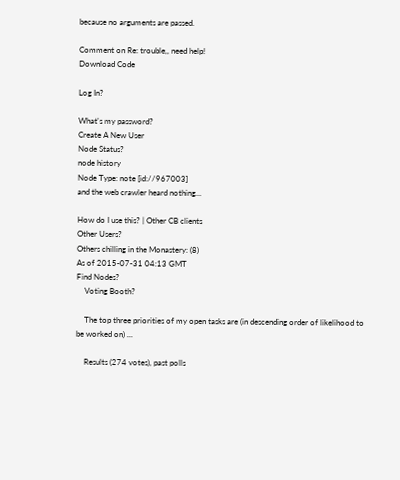because no arguments are passed.

Comment on Re: trouble,, need help!
Download Code

Log In?

What's my password?
Create A New User
Node Status?
node history
Node Type: note [id://967003]
and the web crawler heard nothing...

How do I use this? | Other CB clients
Other Users?
Others chilling in the Monastery: (8)
As of 2015-07-31 04:13 GMT
Find Nodes?
    Voting Booth?

    The top three priorities of my open tasks are (in descending order of likelihood to be worked on) ...

    Results (274 votes), past polls